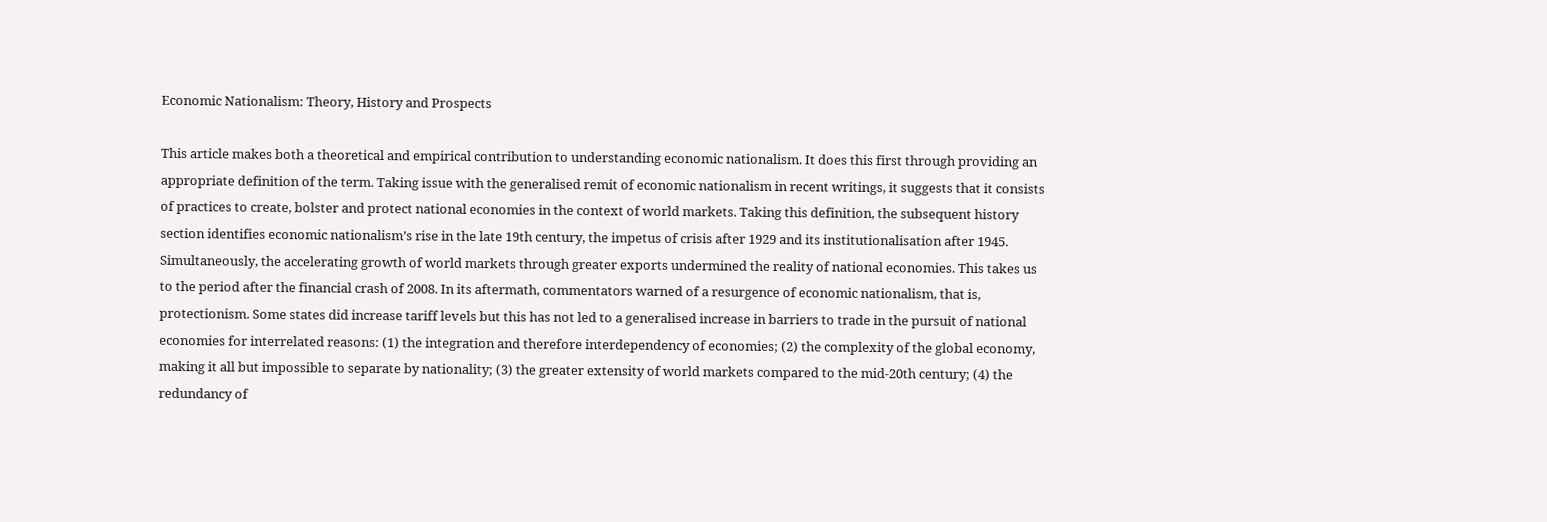Economic Nationalism: Theory, History and Prospects

This article makes both a theoretical and empirical contribution to understanding economic nationalism. It does this first through providing an appropriate definition of the term. Taking issue with the generalised remit of economic nationalism in recent writings, it suggests that it consists of practices to create, bolster and protect national economies in the context of world markets. Taking this definition, the subsequent history section identifies economic nationalism’s rise in the late 19th century, the impetus of crisis after 1929 and its institutionalisation after 1945. Simultaneously, the accelerating growth of world markets through greater exports undermined the reality of national economies. This takes us to the period after the financial crash of 2008. In its aftermath, commentators warned of a resurgence of economic nationalism, that is, protectionism. Some states did increase tariff levels but this has not led to a generalised increase in barriers to trade in the pursuit of national economies for interrelated reasons: (1) the integration and therefore interdependency of economies; (2) the complexity of the global economy, making it all but impossible to separate by nationality; (3) the greater extensity of world markets compared to the mid-20th century; (4) the redundancy of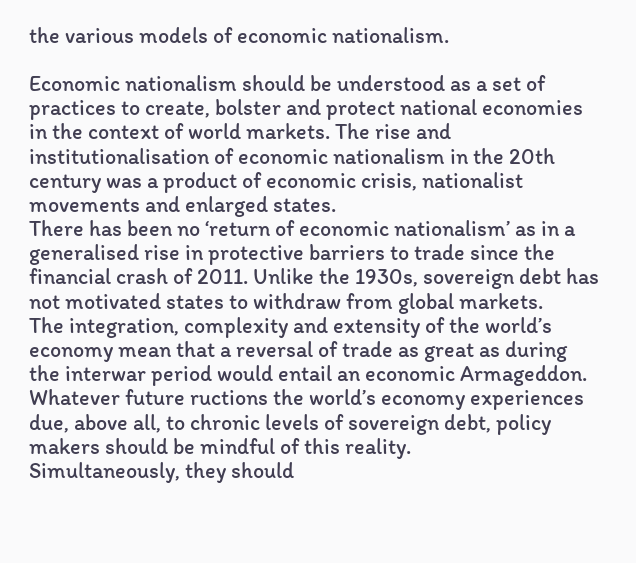the various models of economic nationalism.

Economic nationalism should be understood as a set of practices to create, bolster and protect national economies in the context of world markets. The rise and institutionalisation of economic nationalism in the 20th century was a product of economic crisis, nationalist movements and enlarged states.
There has been no ‘return of economic nationalism’ as in a generalised rise in protective barriers to trade since the financial crash of 2011. Unlike the 1930s, sovereign debt has not motivated states to withdraw from global markets.
The integration, complexity and extensity of the world’s economy mean that a reversal of trade as great as during the interwar period would entail an economic Armageddon. Whatever future ructions the world’s economy experiences due, above all, to chronic levels of sovereign debt, policy makers should be mindful of this reality.
Simultaneously, they should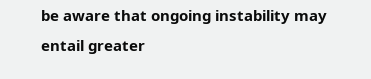be aware that ongoing instability may entail greater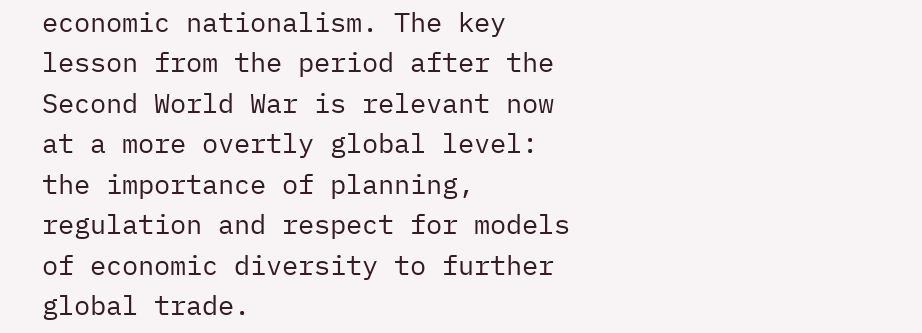economic nationalism. The key lesson from the period after the Second World War is relevant now at a more overtly global level: the importance of planning, regulation and respect for models of economic diversity to further global trade.